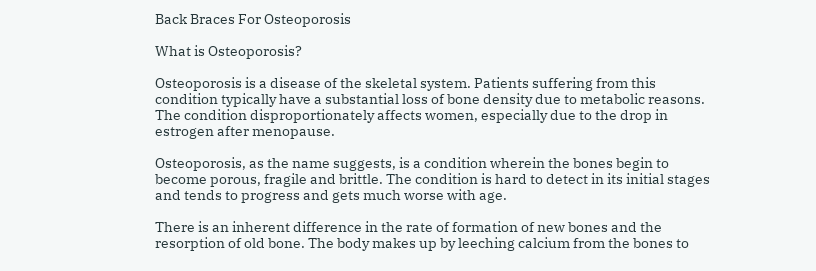Back Braces For Osteoporosis

What is Osteoporosis?

Osteoporosis is a disease of the skeletal system. Patients suffering from this condition typically have a substantial loss of bone density due to metabolic reasons. The condition disproportionately affects women, especially due to the drop in estrogen after menopause.

Osteoporosis, as the name suggests, is a condition wherein the bones begin to become porous, fragile and brittle. The condition is hard to detect in its initial stages and tends to progress and gets much worse with age.

There is an inherent difference in the rate of formation of new bones and the resorption of old bone. The body makes up by leeching calcium from the bones to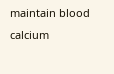maintain blood calcium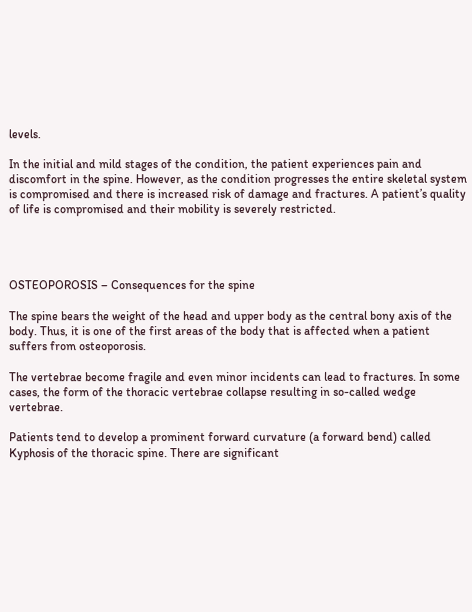levels.

In the initial and mild stages of the condition, the patient experiences pain and discomfort in the spine. However, as the condition progresses the entire skeletal system is compromised and there is increased risk of damage and fractures. A patient’s quality of life is compromised and their mobility is severely restricted.




OSTEOPOROSIS – Consequences for the spine

The spine bears the weight of the head and upper body as the central bony axis of the body. Thus, it is one of the first areas of the body that is affected when a patient suffers from osteoporosis.

The vertebrae become fragile and even minor incidents can lead to fractures. In some cases, the form of the thoracic vertebrae collapse resulting in so-called wedge vertebrae.

Patients tend to develop a prominent forward curvature (a forward bend) called Kyphosis of the thoracic spine. There are significant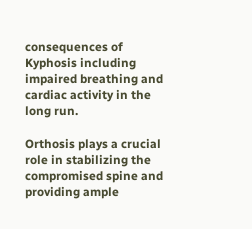consequences of Kyphosis including impaired breathing and cardiac activity in the long run.

Orthosis plays a crucial role in stabilizing the compromised spine and providing ample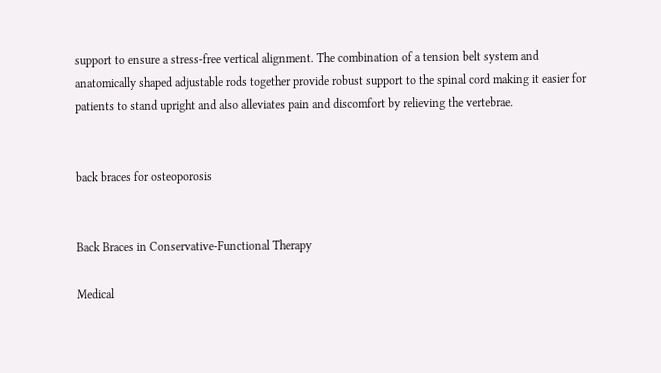support to ensure a stress-free vertical alignment. The combination of a tension belt system and anatomically shaped adjustable rods together provide robust support to the spinal cord making it easier for patients to stand upright and also alleviates pain and discomfort by relieving the vertebrae.


back braces for osteoporosis


Back Braces in Conservative-Functional Therapy

Medical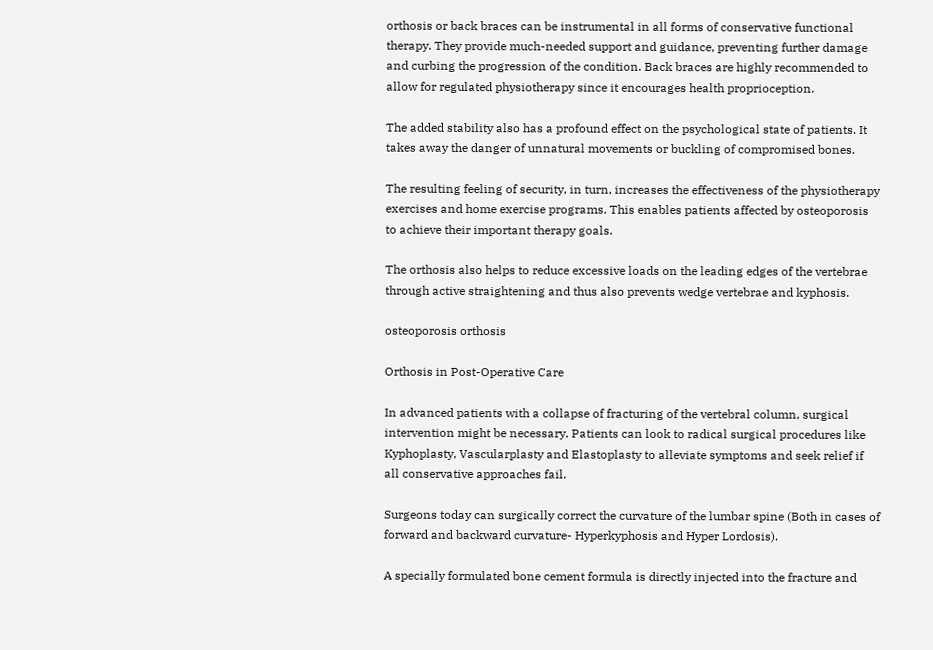orthosis or back braces can be instrumental in all forms of conservative functional therapy. They provide much-needed support and guidance, preventing further damage and curbing the progression of the condition. Back braces are highly recommended to allow for regulated physiotherapy since it encourages health proprioception.

The added stability also has a profound effect on the psychological state of patients. It takes away the danger of unnatural movements or buckling of compromised bones.

The resulting feeling of security, in turn, increases the effectiveness of the physiotherapy exercises and home exercise programs. This enables patients affected by osteoporosis to achieve their important therapy goals.

The orthosis also helps to reduce excessive loads on the leading edges of the vertebrae through active straightening and thus also prevents wedge vertebrae and kyphosis.

osteoporosis orthosis

Orthosis in Post-Operative Care

In advanced patients with a collapse of fracturing of the vertebral column, surgical intervention might be necessary. Patients can look to radical surgical procedures like Kyphoplasty, Vascularplasty and Elastoplasty to alleviate symptoms and seek relief if all conservative approaches fail.

Surgeons today can surgically correct the curvature of the lumbar spine (Both in cases of forward and backward curvature- Hyperkyphosis and Hyper Lordosis).

A specially formulated bone cement formula is directly injected into the fracture and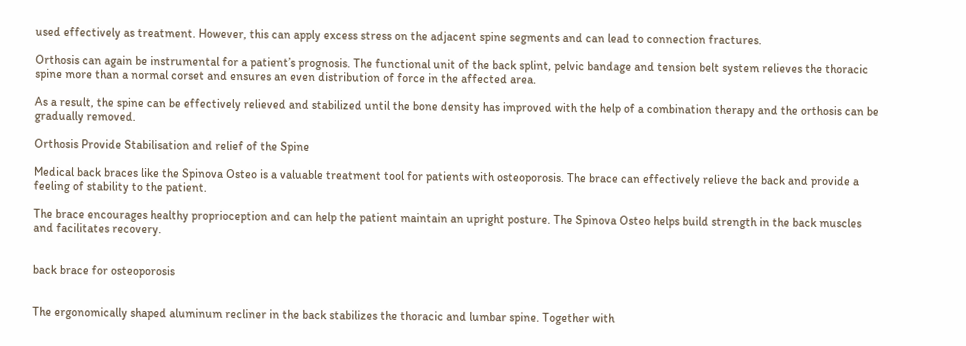used effectively as treatment. However, this can apply excess stress on the adjacent spine segments and can lead to connection fractures.

Orthosis can again be instrumental for a patient’s prognosis. The functional unit of the back splint, pelvic bandage and tension belt system relieves the thoracic spine more than a normal corset and ensures an even distribution of force in the affected area.

As a result, the spine can be effectively relieved and stabilized until the bone density has improved with the help of a combination therapy and the orthosis can be gradually removed.

Orthosis Provide Stabilisation and relief of the Spine

Medical back braces like the Spinova Osteo is a valuable treatment tool for patients with osteoporosis. The brace can effectively relieve the back and provide a feeling of stability to the patient.

The brace encourages healthy proprioception and can help the patient maintain an upright posture. The Spinova Osteo helps build strength in the back muscles and facilitates recovery.


back brace for osteoporosis


The ergonomically shaped aluminum recliner in the back stabilizes the thoracic and lumbar spine. Together with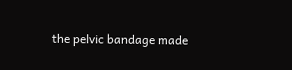the pelvic bandage made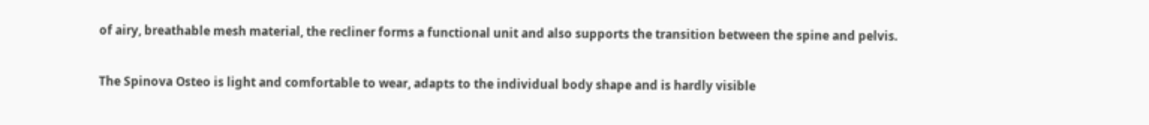of airy, breathable mesh material, the recliner forms a functional unit and also supports the transition between the spine and pelvis.

The Spinova Osteo is light and comfortable to wear, adapts to the individual body shape and is hardly visible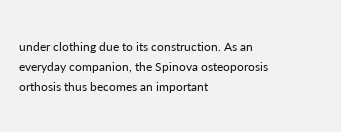under clothing due to its construction. As an everyday companion, the Spinova osteoporosis orthosis thus becomes an important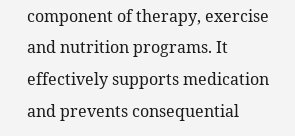component of therapy, exercise and nutrition programs. It effectively supports medication and prevents consequential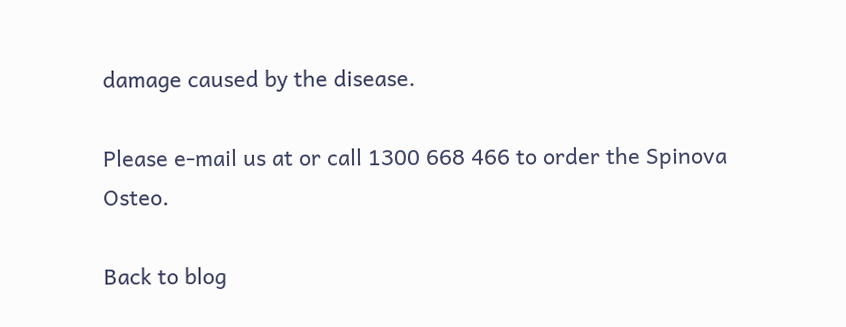damage caused by the disease.

Please e-mail us at or call 1300 668 466 to order the Spinova Osteo.

Back to blog